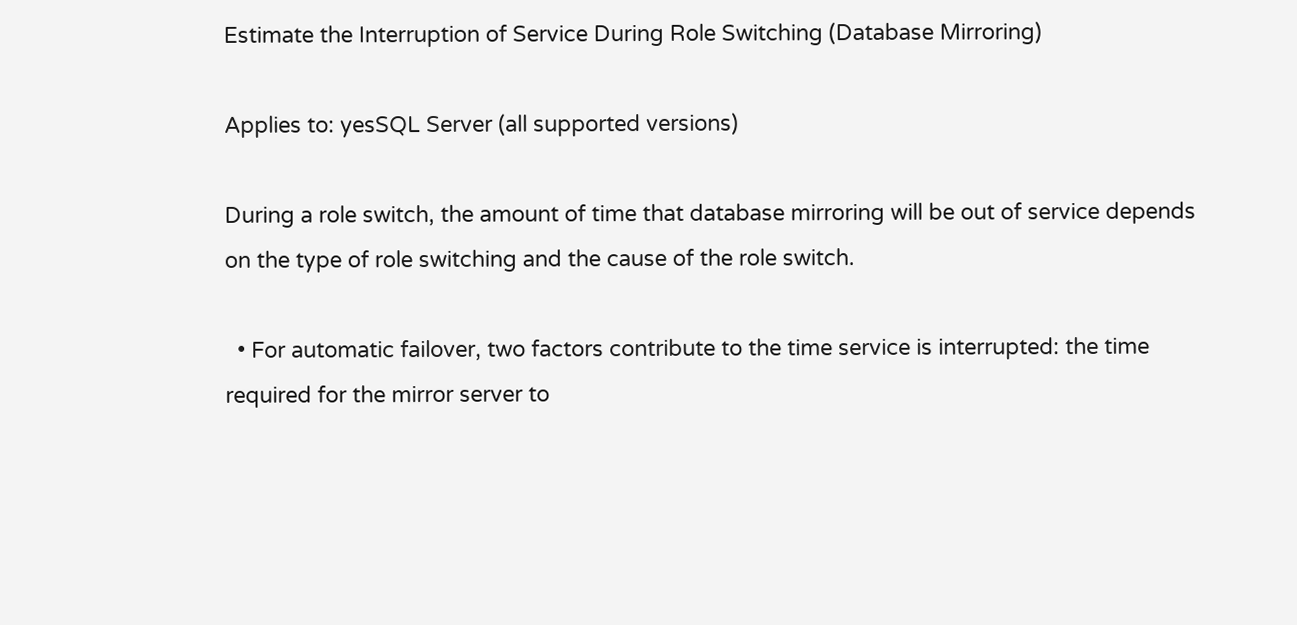Estimate the Interruption of Service During Role Switching (Database Mirroring)

Applies to: yesSQL Server (all supported versions)

During a role switch, the amount of time that database mirroring will be out of service depends on the type of role switching and the cause of the role switch.

  • For automatic failover, two factors contribute to the time service is interrupted: the time required for the mirror server to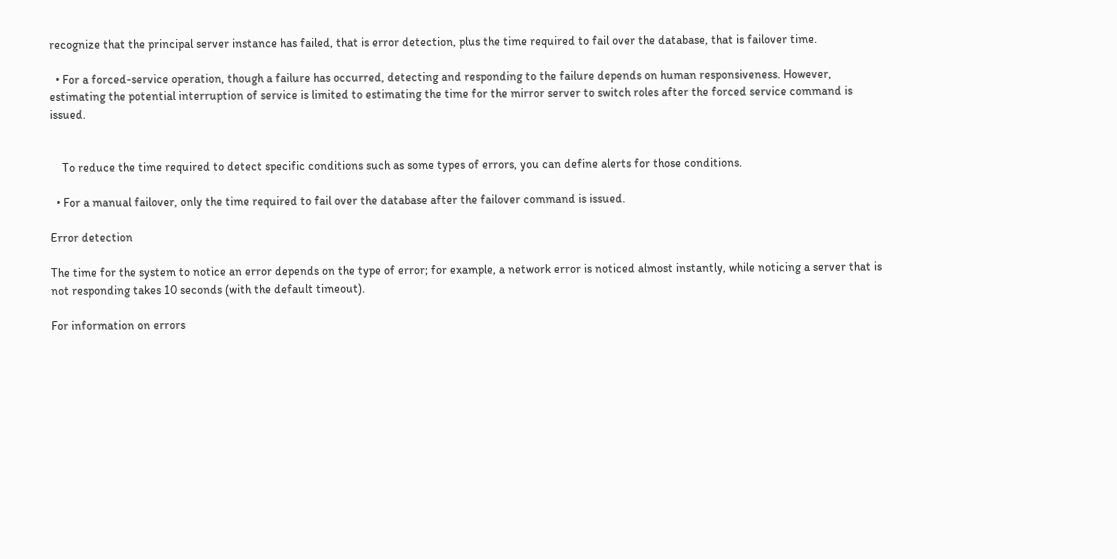recognize that the principal server instance has failed, that is error detection, plus the time required to fail over the database, that is failover time.

  • For a forced-service operation, though a failure has occurred, detecting and responding to the failure depends on human responsiveness. However, estimating the potential interruption of service is limited to estimating the time for the mirror server to switch roles after the forced service command is issued.


    To reduce the time required to detect specific conditions such as some types of errors, you can define alerts for those conditions.

  • For a manual failover, only the time required to fail over the database after the failover command is issued.

Error detection

The time for the system to notice an error depends on the type of error; for example, a network error is noticed almost instantly, while noticing a server that is not responding takes 10 seconds (with the default timeout).

For information on errors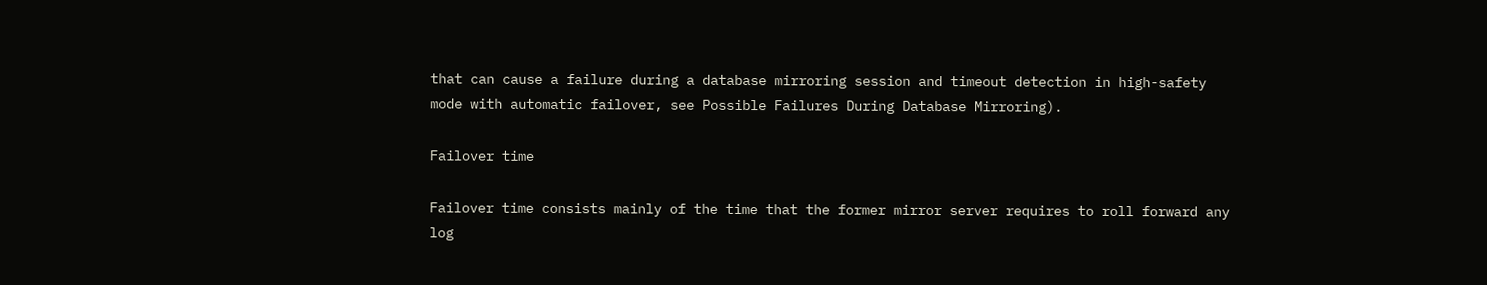that can cause a failure during a database mirroring session and timeout detection in high-safety mode with automatic failover, see Possible Failures During Database Mirroring).

Failover time

Failover time consists mainly of the time that the former mirror server requires to roll forward any log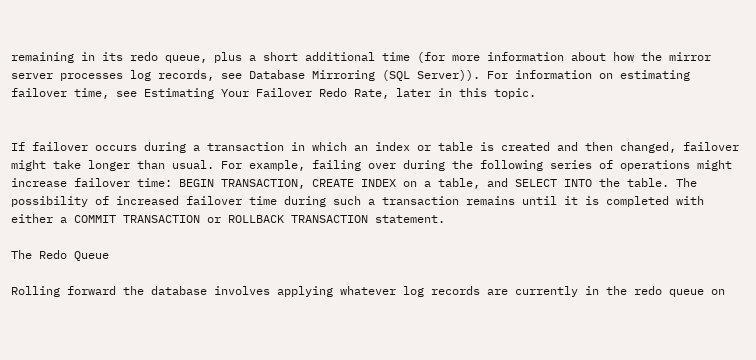remaining in its redo queue, plus a short additional time (for more information about how the mirror server processes log records, see Database Mirroring (SQL Server)). For information on estimating failover time, see Estimating Your Failover Redo Rate, later in this topic.


If failover occurs during a transaction in which an index or table is created and then changed, failover might take longer than usual. For example, failing over during the following series of operations might increase failover time: BEGIN TRANSACTION, CREATE INDEX on a table, and SELECT INTO the table. The possibility of increased failover time during such a transaction remains until it is completed with either a COMMIT TRANSACTION or ROLLBACK TRANSACTION statement.

The Redo Queue

Rolling forward the database involves applying whatever log records are currently in the redo queue on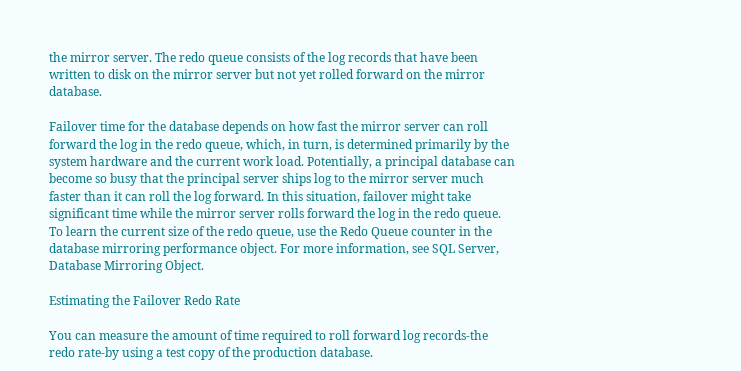the mirror server. The redo queue consists of the log records that have been written to disk on the mirror server but not yet rolled forward on the mirror database.

Failover time for the database depends on how fast the mirror server can roll forward the log in the redo queue, which, in turn, is determined primarily by the system hardware and the current work load. Potentially, a principal database can become so busy that the principal server ships log to the mirror server much faster than it can roll the log forward. In this situation, failover might take significant time while the mirror server rolls forward the log in the redo queue. To learn the current size of the redo queue, use the Redo Queue counter in the database mirroring performance object. For more information, see SQL Server, Database Mirroring Object.

Estimating the Failover Redo Rate

You can measure the amount of time required to roll forward log records-the redo rate-by using a test copy of the production database.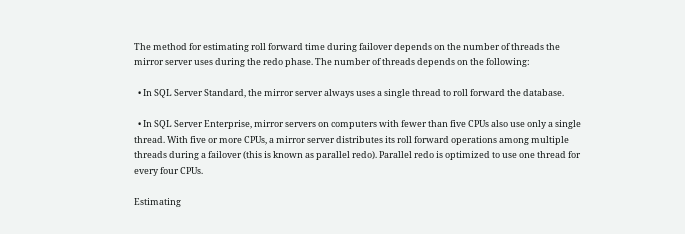The method for estimating roll forward time during failover depends on the number of threads the mirror server uses during the redo phase. The number of threads depends on the following:

  • In SQL Server Standard, the mirror server always uses a single thread to roll forward the database.

  • In SQL Server Enterprise, mirror servers on computers with fewer than five CPUs also use only a single thread. With five or more CPUs, a mirror server distributes its roll forward operations among multiple threads during a failover (this is known as parallel redo). Parallel redo is optimized to use one thread for every four CPUs.

Estimating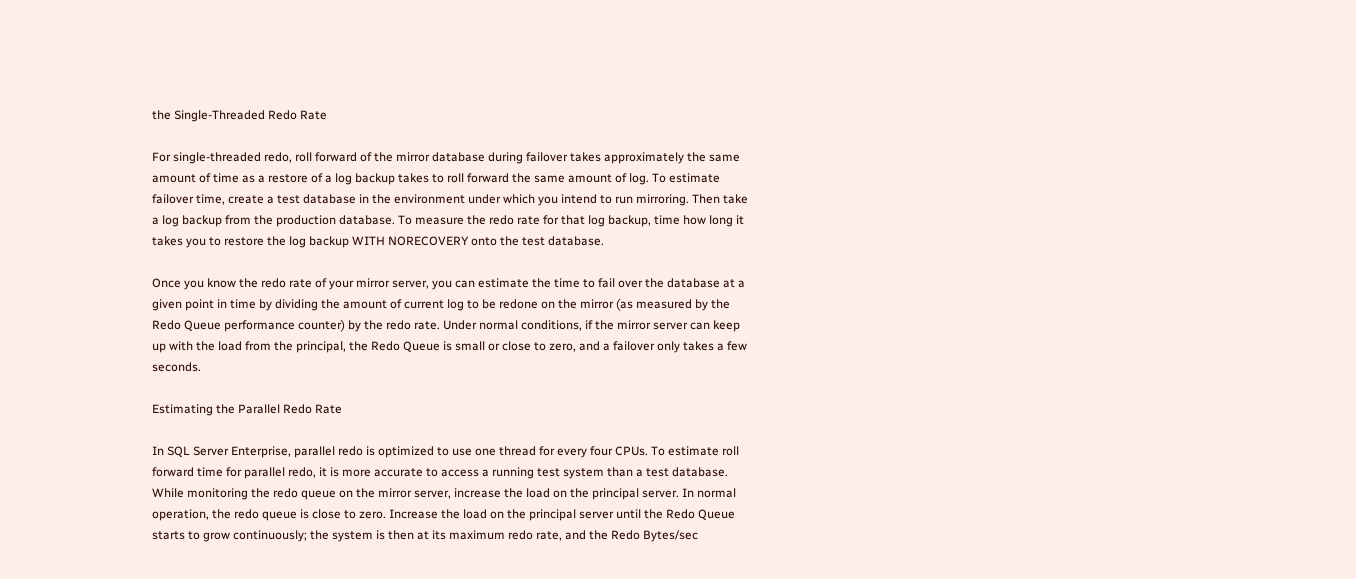the Single-Threaded Redo Rate

For single-threaded redo, roll forward of the mirror database during failover takes approximately the same amount of time as a restore of a log backup takes to roll forward the same amount of log. To estimate failover time, create a test database in the environment under which you intend to run mirroring. Then take a log backup from the production database. To measure the redo rate for that log backup, time how long it takes you to restore the log backup WITH NORECOVERY onto the test database.

Once you know the redo rate of your mirror server, you can estimate the time to fail over the database at a given point in time by dividing the amount of current log to be redone on the mirror (as measured by the Redo Queue performance counter) by the redo rate. Under normal conditions, if the mirror server can keep up with the load from the principal, the Redo Queue is small or close to zero, and a failover only takes a few seconds.

Estimating the Parallel Redo Rate

In SQL Server Enterprise, parallel redo is optimized to use one thread for every four CPUs. To estimate roll forward time for parallel redo, it is more accurate to access a running test system than a test database. While monitoring the redo queue on the mirror server, increase the load on the principal server. In normal operation, the redo queue is close to zero. Increase the load on the principal server until the Redo Queue starts to grow continuously; the system is then at its maximum redo rate, and the Redo Bytes/sec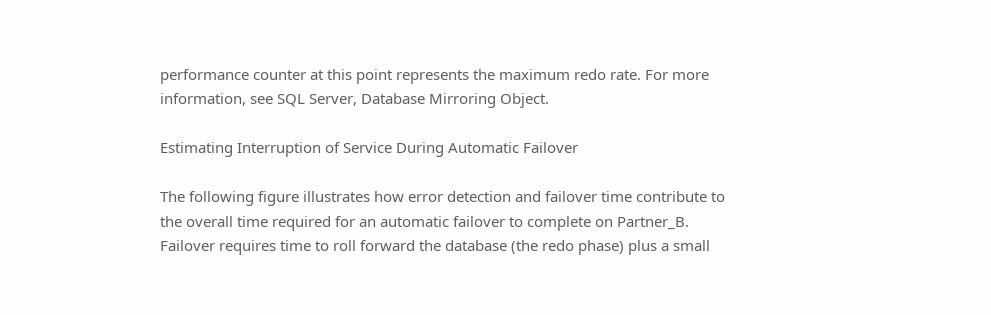performance counter at this point represents the maximum redo rate. For more information, see SQL Server, Database Mirroring Object.

Estimating Interruption of Service During Automatic Failover

The following figure illustrates how error detection and failover time contribute to the overall time required for an automatic failover to complete on Partner_B. Failover requires time to roll forward the database (the redo phase) plus a small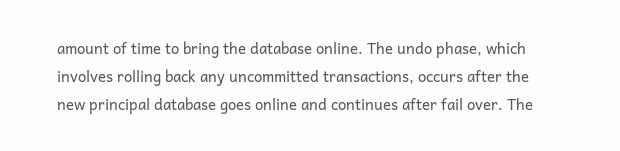amount of time to bring the database online. The undo phase, which involves rolling back any uncommitted transactions, occurs after the new principal database goes online and continues after fail over. The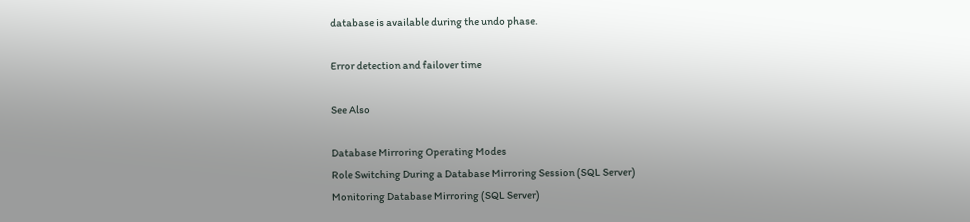database is available during the undo phase.

Error detection and failover time

See Also

Database Mirroring Operating Modes
Role Switching During a Database Mirroring Session (SQL Server)
Monitoring Database Mirroring (SQL Server)